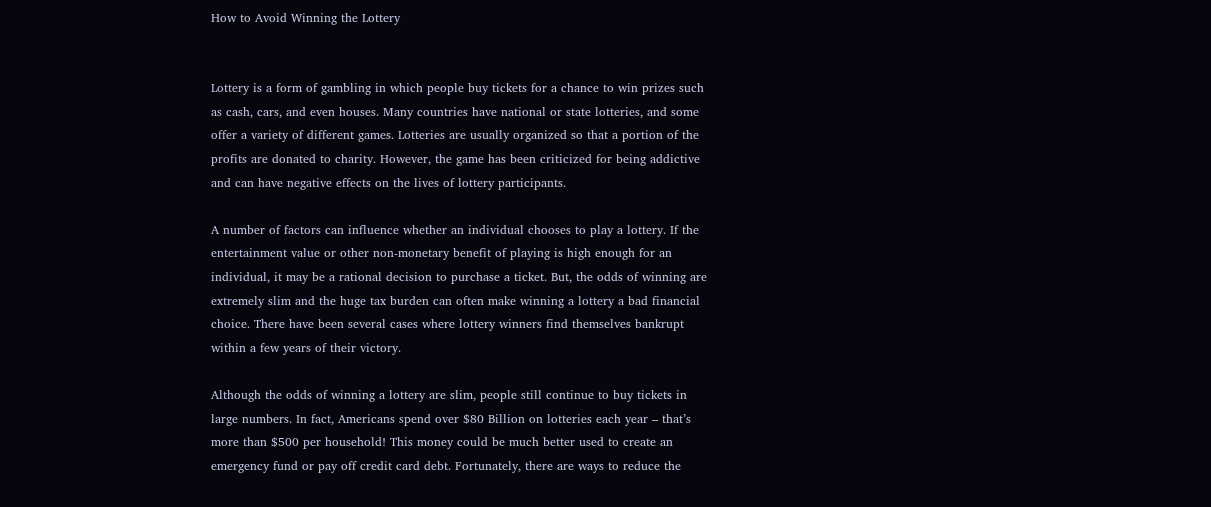How to Avoid Winning the Lottery


Lottery is a form of gambling in which people buy tickets for a chance to win prizes such as cash, cars, and even houses. Many countries have national or state lotteries, and some offer a variety of different games. Lotteries are usually organized so that a portion of the profits are donated to charity. However, the game has been criticized for being addictive and can have negative effects on the lives of lottery participants.

A number of factors can influence whether an individual chooses to play a lottery. If the entertainment value or other non-monetary benefit of playing is high enough for an individual, it may be a rational decision to purchase a ticket. But, the odds of winning are extremely slim and the huge tax burden can often make winning a lottery a bad financial choice. There have been several cases where lottery winners find themselves bankrupt within a few years of their victory.

Although the odds of winning a lottery are slim, people still continue to buy tickets in large numbers. In fact, Americans spend over $80 Billion on lotteries each year – that’s more than $500 per household! This money could be much better used to create an emergency fund or pay off credit card debt. Fortunately, there are ways to reduce the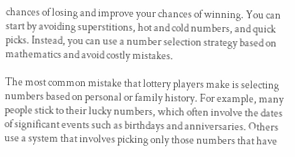chances of losing and improve your chances of winning. You can start by avoiding superstitions, hot and cold numbers, and quick picks. Instead, you can use a number selection strategy based on mathematics and avoid costly mistakes.

The most common mistake that lottery players make is selecting numbers based on personal or family history. For example, many people stick to their lucky numbers, which often involve the dates of significant events such as birthdays and anniversaries. Others use a system that involves picking only those numbers that have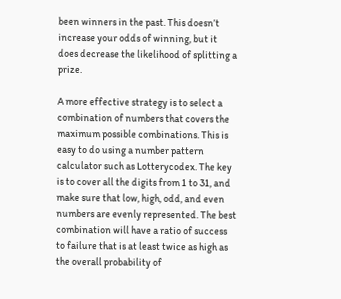been winners in the past. This doesn’t increase your odds of winning, but it does decrease the likelihood of splitting a prize.

A more effective strategy is to select a combination of numbers that covers the maximum possible combinations. This is easy to do using a number pattern calculator such as Lotterycodex. The key is to cover all the digits from 1 to 31, and make sure that low, high, odd, and even numbers are evenly represented. The best combination will have a ratio of success to failure that is at least twice as high as the overall probability of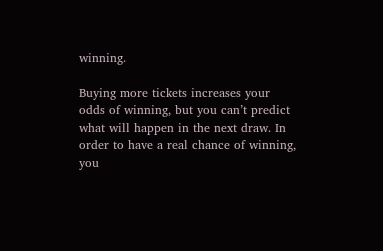winning.

Buying more tickets increases your odds of winning, but you can’t predict what will happen in the next draw. In order to have a real chance of winning, you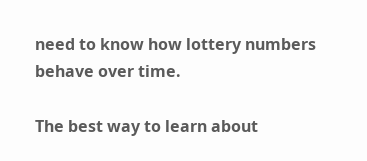need to know how lottery numbers behave over time.

The best way to learn about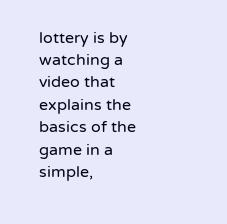lottery is by watching a video that explains the basics of the game in a simple,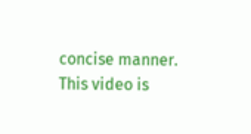concise manner. This video is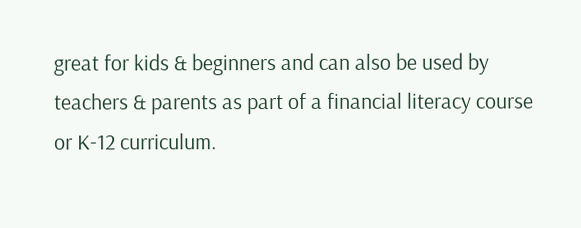great for kids & beginners and can also be used by teachers & parents as part of a financial literacy course or K-12 curriculum.